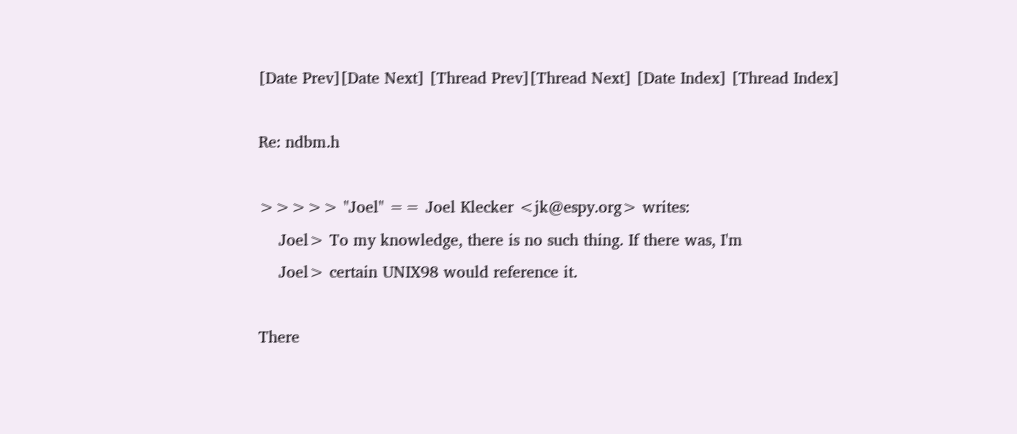[Date Prev][Date Next] [Thread Prev][Thread Next] [Date Index] [Thread Index]

Re: ndbm.h

>>>>> "Joel" == Joel Klecker <jk@espy.org> writes:
    Joel> To my knowledge, there is no such thing. If there was, I'm
    Joel> certain UNIX98 would reference it.

There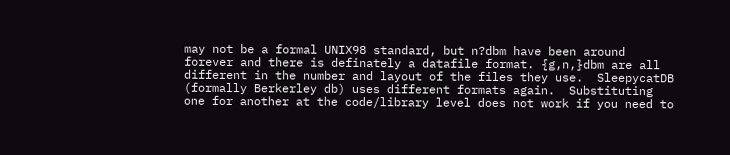may not be a formal UNIX98 standard, but n?dbm have been around
forever and there is definately a datafile format. {g,n,}dbm are all
different in the number and layout of the files they use.  SleepycatDB
(formally Berkerley db) uses different formats again.  Substituting
one for another at the code/library level does not work if you need to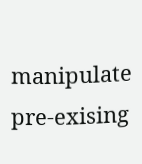manipulate pre-exising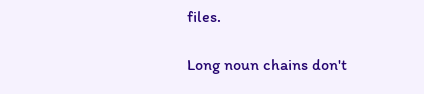files.

Long noun chains don't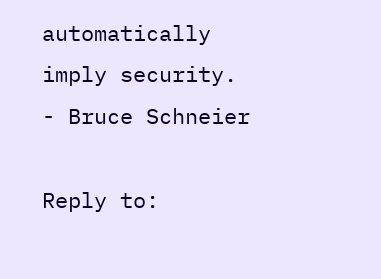automatically imply security. - Bruce Schneier

Reply to: